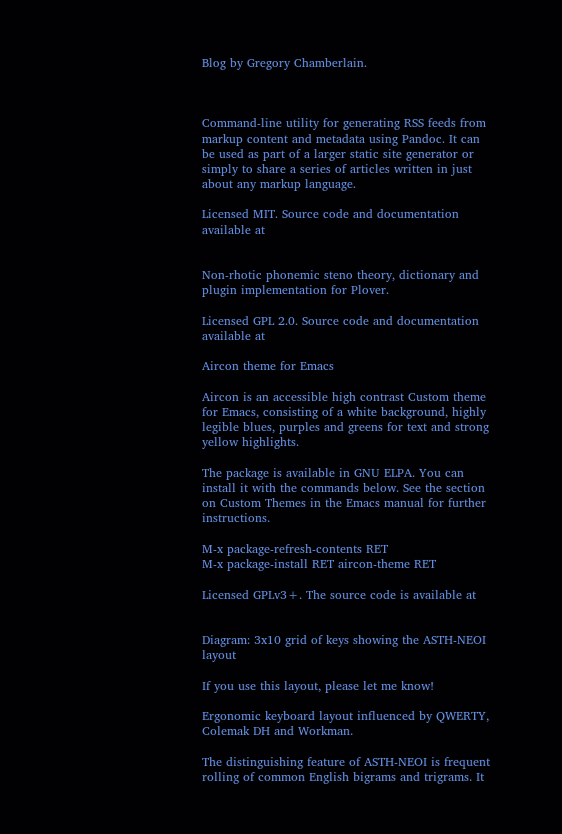Blog by Gregory Chamberlain.



Command-line utility for generating RSS feeds from markup content and metadata using Pandoc. It can be used as part of a larger static site generator or simply to share a series of articles written in just about any markup language.

Licensed MIT. Source code and documentation available at


Non-rhotic phonemic steno theory, dictionary and plugin implementation for Plover.

Licensed GPL 2.0. Source code and documentation available at

Aircon theme for Emacs

Aircon is an accessible high contrast Custom theme for Emacs, consisting of a white background, highly legible blues, purples and greens for text and strong yellow highlights.

The package is available in GNU ELPA. You can install it with the commands below. See the section on Custom Themes in the Emacs manual for further instructions.

M-x package-refresh-contents RET
M-x package-install RET aircon-theme RET

Licensed GPLv3+. The source code is available at


Diagram: 3x10 grid of keys showing the ASTH-NEOI layout

If you use this layout, please let me know!

Ergonomic keyboard layout influenced by QWERTY, Colemak DH and Workman.

The distinguishing feature of ASTH-NEOI is frequent rolling of common English bigrams and trigrams. It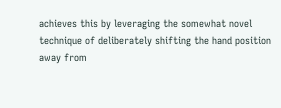achieves this by leveraging the somewhat novel technique of deliberately shifting the hand position away from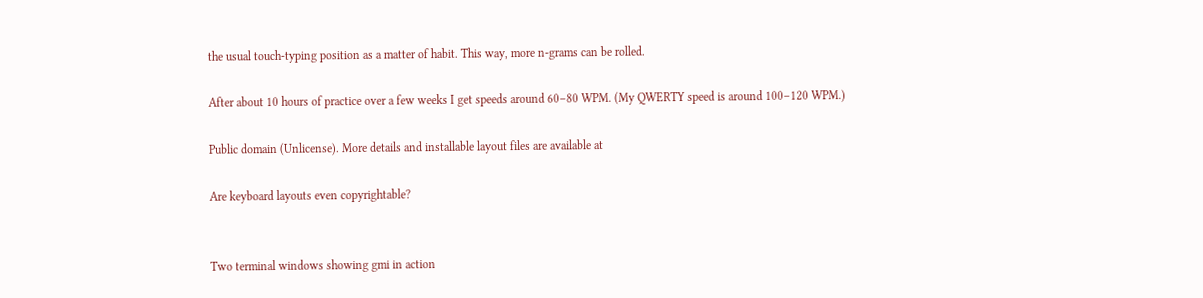the usual touch-typing position as a matter of habit. This way, more n-grams can be rolled.

After about 10 hours of practice over a few weeks I get speeds around 60–80 WPM. (My QWERTY speed is around 100–120 WPM.)

Public domain (Unlicense). More details and installable layout files are available at

Are keyboard layouts even copyrightable?


Two terminal windows showing gmi in action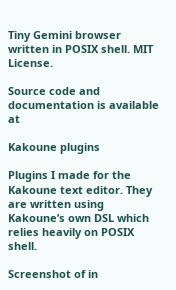Tiny Gemini browser written in POSIX shell. MIT License.

Source code and documentation is available at

Kakoune plugins

Plugins I made for the Kakoune text editor. They are written using Kakoune’s own DSL which relies heavily on POSIX shell.

Screenshot of in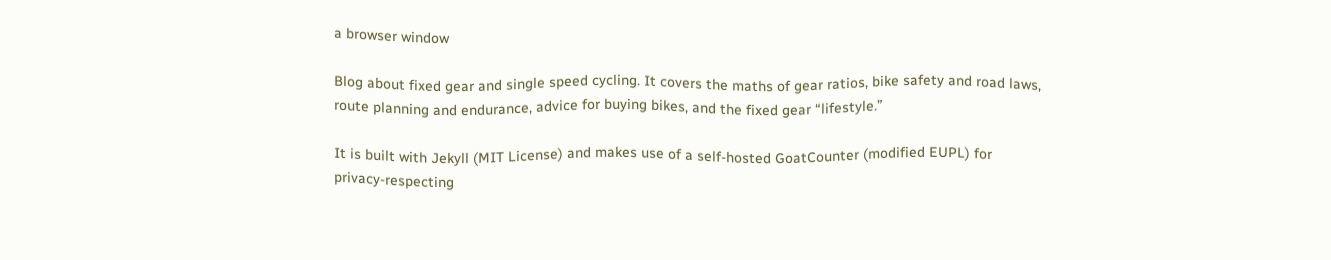a browser window

Blog about fixed gear and single speed cycling. It covers the maths of gear ratios, bike safety and road laws, route planning and endurance, advice for buying bikes, and the fixed gear “lifestyle.”

It is built with Jekyll (MIT License) and makes use of a self-hosted GoatCounter (modified EUPL) for privacy-respecting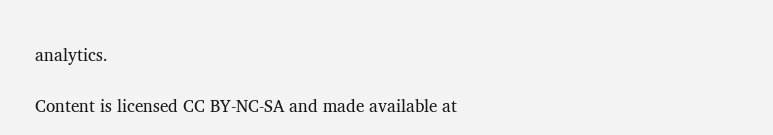analytics.

Content is licensed CC BY-NC-SA and made available at